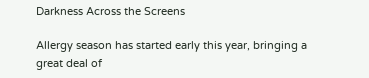Darkness Across the Screens

Allergy season has started early this year, bringing a great deal of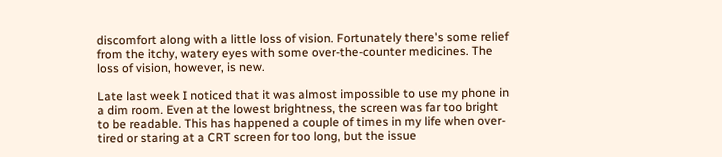discomfort along with a little loss of vision. Fortunately there's some relief from the itchy, watery eyes with some over-the-counter medicines. The loss of vision, however, is new.

Late last week I noticed that it was almost impossible to use my phone in a dim room. Even at the lowest brightness, the screen was far too bright to be readable. This has happened a couple of times in my life when over-tired or staring at a CRT screen for too long, but the issue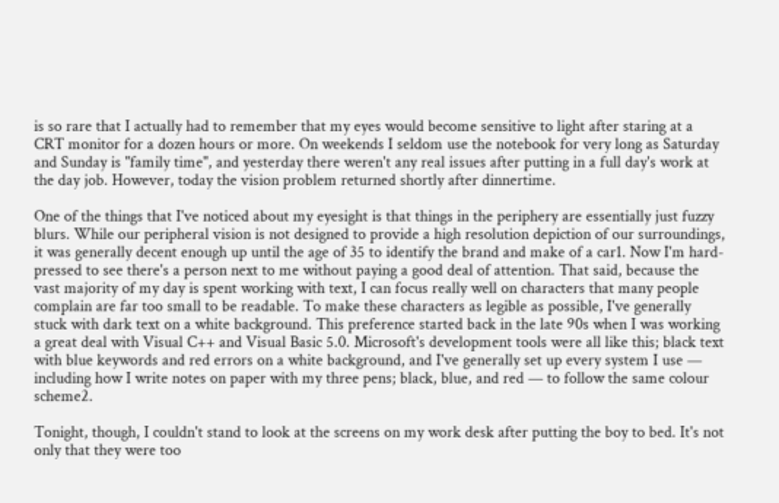is so rare that I actually had to remember that my eyes would become sensitive to light after staring at a CRT monitor for a dozen hours or more. On weekends I seldom use the notebook for very long as Saturday and Sunday is "family time", and yesterday there weren't any real issues after putting in a full day's work at the day job. However, today the vision problem returned shortly after dinnertime.

One of the things that I've noticed about my eyesight is that things in the periphery are essentially just fuzzy blurs. While our peripheral vision is not designed to provide a high resolution depiction of our surroundings, it was generally decent enough up until the age of 35 to identify the brand and make of a car1. Now I'm hard-pressed to see there's a person next to me without paying a good deal of attention. That said, because the vast majority of my day is spent working with text, I can focus really well on characters that many people complain are far too small to be readable. To make these characters as legible as possible, I've generally stuck with dark text on a white background. This preference started back in the late 90s when I was working a great deal with Visual C++ and Visual Basic 5.0. Microsoft's development tools were all like this; black text with blue keywords and red errors on a white background, and I've generally set up every system I use — including how I write notes on paper with my three pens; black, blue, and red — to follow the same colour scheme2.

Tonight, though, I couldn't stand to look at the screens on my work desk after putting the boy to bed. It's not only that they were too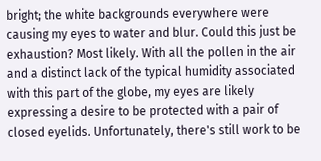bright; the white backgrounds everywhere were causing my eyes to water and blur. Could this just be exhaustion? Most likely. With all the pollen in the air and a distinct lack of the typical humidity associated with this part of the globe, my eyes are likely expressing a desire to be protected with a pair of closed eyelids. Unfortunately, there's still work to be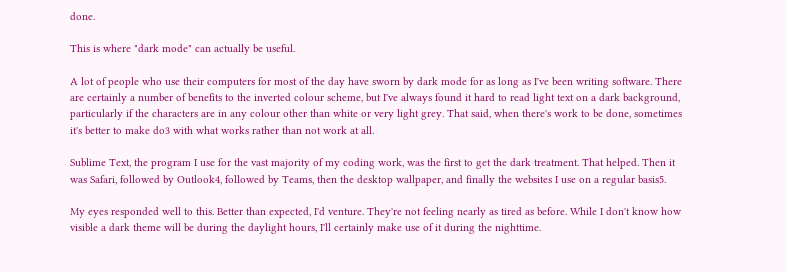done.

This is where "dark mode" can actually be useful.

A lot of people who use their computers for most of the day have sworn by dark mode for as long as I've been writing software. There are certainly a number of benefits to the inverted colour scheme, but I've always found it hard to read light text on a dark background, particularly if the characters are in any colour other than white or very light grey. That said, when there's work to be done, sometimes it's better to make do3 with what works rather than not work at all.

Sublime Text, the program I use for the vast majority of my coding work, was the first to get the dark treatment. That helped. Then it was Safari, followed by Outlook4, followed by Teams, then the desktop wallpaper, and finally the websites I use on a regular basis5.

My eyes responded well to this. Better than expected, I'd venture. They're not feeling nearly as tired as before. While I don't know how visible a dark theme will be during the daylight hours, I'll certainly make use of it during the nighttime.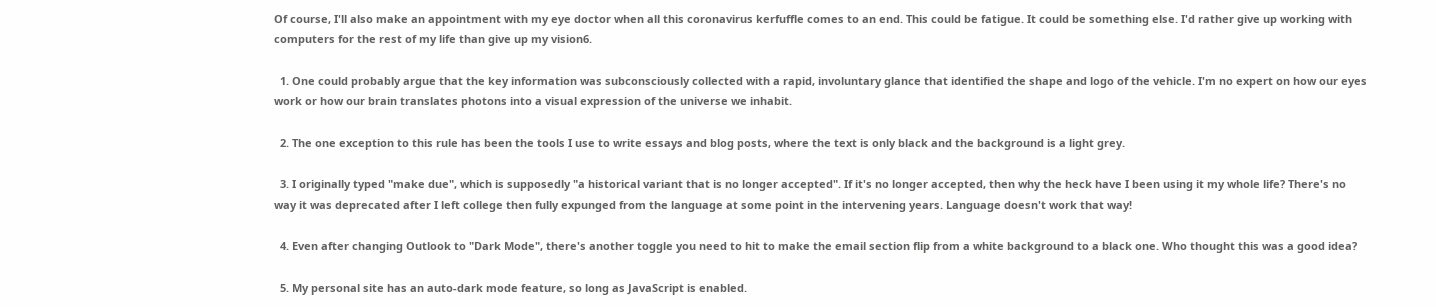Of course, I'll also make an appointment with my eye doctor when all this coronavirus kerfuffle comes to an end. This could be fatigue. It could be something else. I'd rather give up working with computers for the rest of my life than give up my vision6.

  1. One could probably argue that the key information was subconsciously collected with a rapid, involuntary glance that identified the shape and logo of the vehicle. I'm no expert on how our eyes work or how our brain translates photons into a visual expression of the universe we inhabit.

  2. The one exception to this rule has been the tools I use to write essays and blog posts, where the text is only black and the background is a light grey.

  3. I originally typed "make due", which is supposedly "a historical variant that is no longer accepted". If it's no longer accepted, then why the heck have I been using it my whole life? There's no way it was deprecated after I left college then fully expunged from the language at some point in the intervening years. Language doesn't work that way!

  4. Even after changing Outlook to "Dark Mode", there's another toggle you need to hit to make the email section flip from a white background to a black one. Who thought this was a good idea?

  5. My personal site has an auto-dark mode feature, so long as JavaScript is enabled.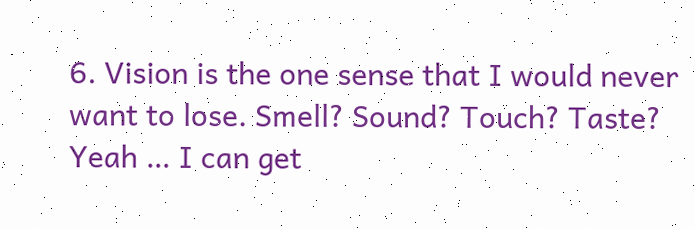6. Vision is the one sense that I would never want to lose. Smell? Sound? Touch? Taste? Yeah … I can get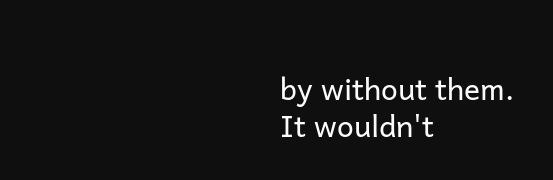by without them. It wouldn't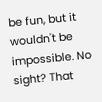be fun, but it wouldn't be impossible. No sight? That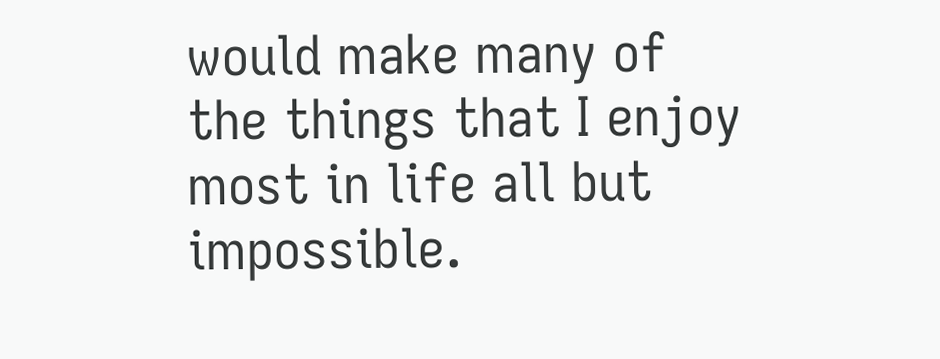would make many of the things that I enjoy most in life all but impossible.